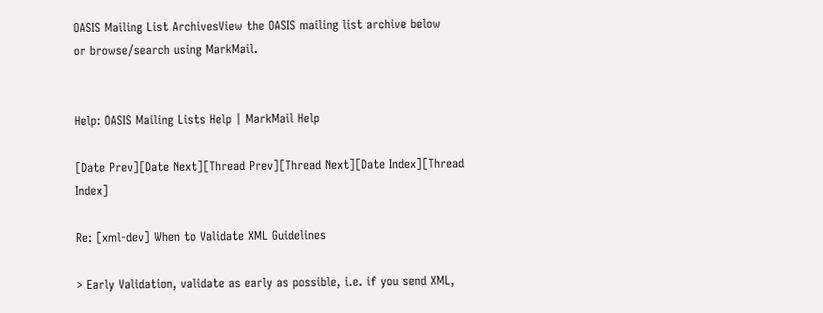OASIS Mailing List ArchivesView the OASIS mailing list archive below
or browse/search using MarkMail.


Help: OASIS Mailing Lists Help | MarkMail Help

[Date Prev][Date Next][Thread Prev][Thread Next][Date Index][Thread Index]

Re: [xml-dev] When to Validate XML Guidelines

> Early Validation, validate as early as possible, i.e. if you send XML,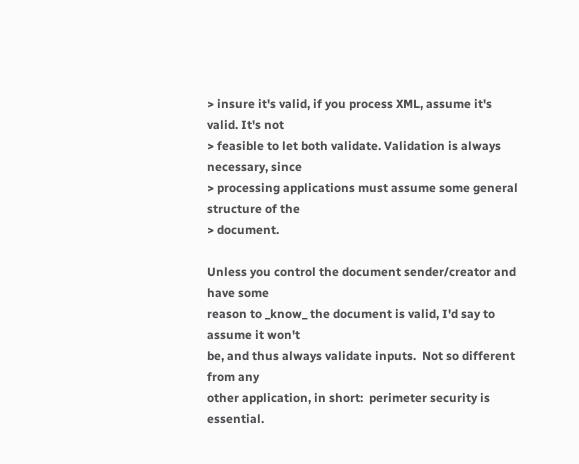> insure it's valid, if you process XML, assume it's valid. It's not
> feasible to let both validate. Validation is always necessary, since
> processing applications must assume some general structure of the
> document.

Unless you control the document sender/creator and have some
reason to _know_ the document is valid, I'd say to assume it won't
be, and thus always validate inputs.  Not so different from any
other application, in short:  perimeter security is essential.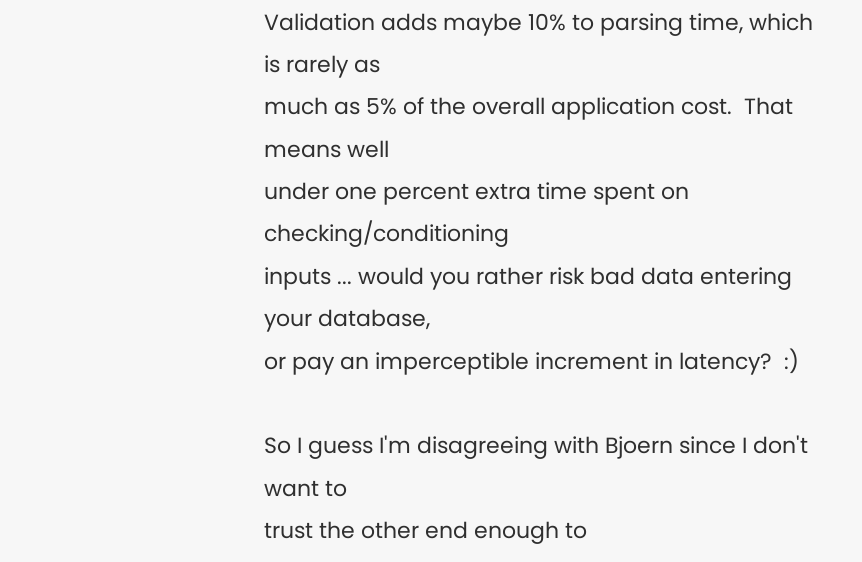Validation adds maybe 10% to parsing time, which is rarely as
much as 5% of the overall application cost.  That means well
under one percent extra time spent on checking/conditioning
inputs ... would you rather risk bad data entering your database,
or pay an imperceptible increment in latency?  :)

So I guess I'm disagreeing with Bjoern since I don't want to
trust the other end enough to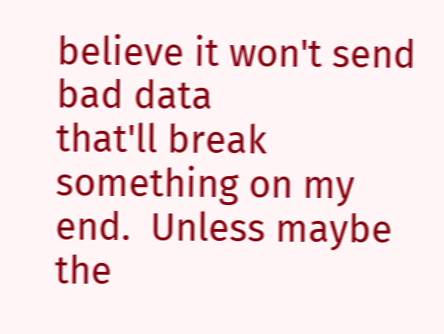believe it won't send bad data
that'll break something on my end.  Unless maybe the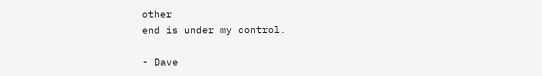other
end is under my control.

- Dave